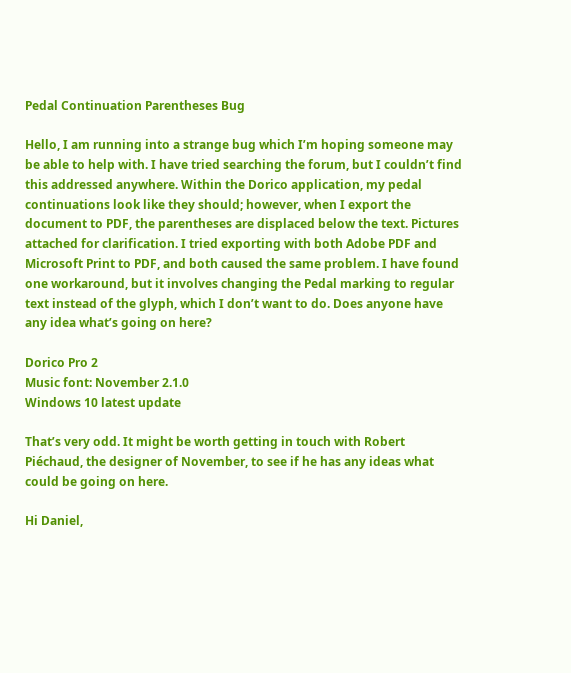Pedal Continuation Parentheses Bug

Hello, I am running into a strange bug which I’m hoping someone may be able to help with. I have tried searching the forum, but I couldn’t find this addressed anywhere. Within the Dorico application, my pedal continuations look like they should; however, when I export the document to PDF, the parentheses are displaced below the text. Pictures attached for clarification. I tried exporting with both Adobe PDF and Microsoft Print to PDF, and both caused the same problem. I have found one workaround, but it involves changing the Pedal marking to regular text instead of the glyph, which I don’t want to do. Does anyone have any idea what’s going on here?

Dorico Pro 2
Music font: November 2.1.0
Windows 10 latest update

That’s very odd. It might be worth getting in touch with Robert Piéchaud, the designer of November, to see if he has any ideas what could be going on here.

Hi Daniel,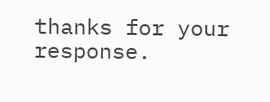thanks for your response.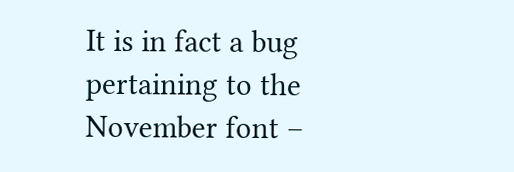It is in fact a bug pertaining to the November font –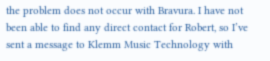the problem does not occur with Bravura. I have not been able to find any direct contact for Robert, so I’ve sent a message to Klemm Music Technology with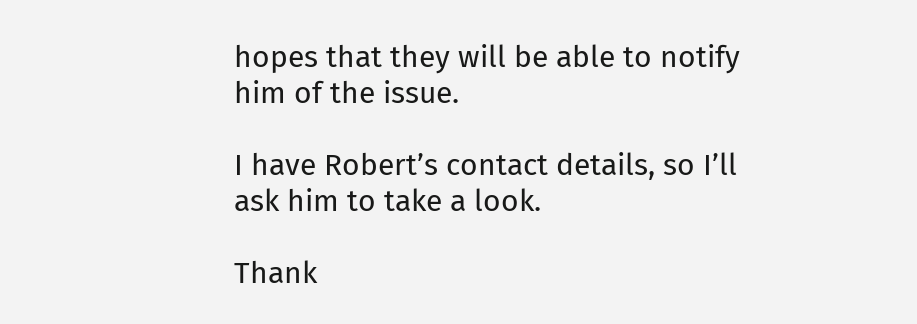hopes that they will be able to notify him of the issue.

I have Robert’s contact details, so I’ll ask him to take a look.

Thank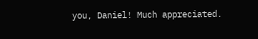you, Daniel! Much appreciated.